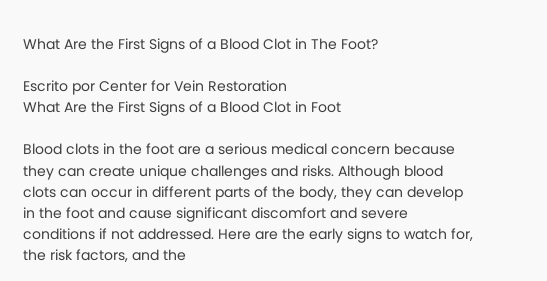What Are the First Signs of a Blood Clot in The Foot?

Escrito por Center for Vein Restoration
What Are the First Signs of a Blood Clot in Foot

Blood clots in the foot are a serious medical concern because they can create unique challenges and risks. Although blood clots can occur in different parts of the body, they can develop in the foot and cause significant discomfort and severe conditions if not addressed. Here are the early signs to watch for, the risk factors, and the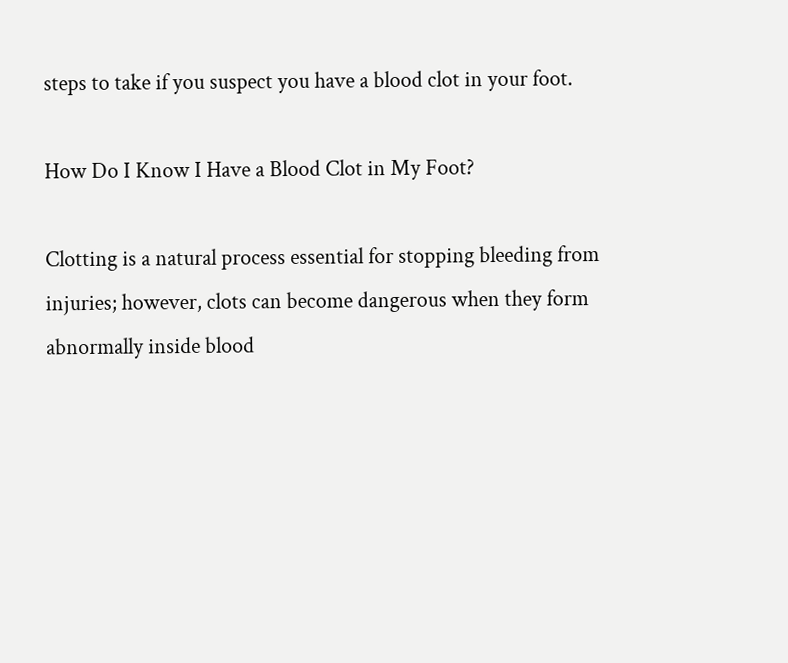steps to take if you suspect you have a blood clot in your foot.

How Do I Know I Have a Blood Clot in My Foot?

Clotting is a natural process essential for stopping bleeding from injuries; however, clots can become dangerous when they form abnormally inside blood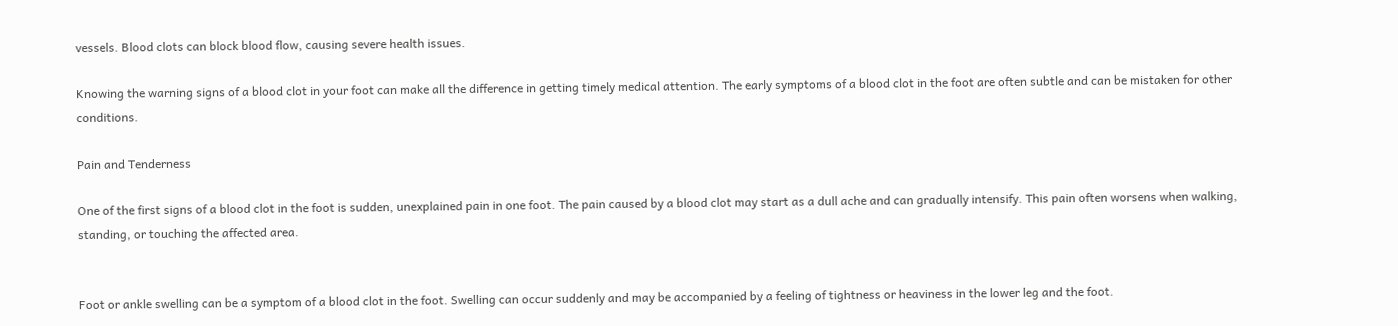vessels. Blood clots can block blood flow, causing severe health issues.

Knowing the warning signs of a blood clot in your foot can make all the difference in getting timely medical attention. The early symptoms of a blood clot in the foot are often subtle and can be mistaken for other conditions.

Pain and Tenderness

One of the first signs of a blood clot in the foot is sudden, unexplained pain in one foot. The pain caused by a blood clot may start as a dull ache and can gradually intensify. This pain often worsens when walking, standing, or touching the affected area.


Foot or ankle swelling can be a symptom of a blood clot in the foot. Swelling can occur suddenly and may be accompanied by a feeling of tightness or heaviness in the lower leg and the foot.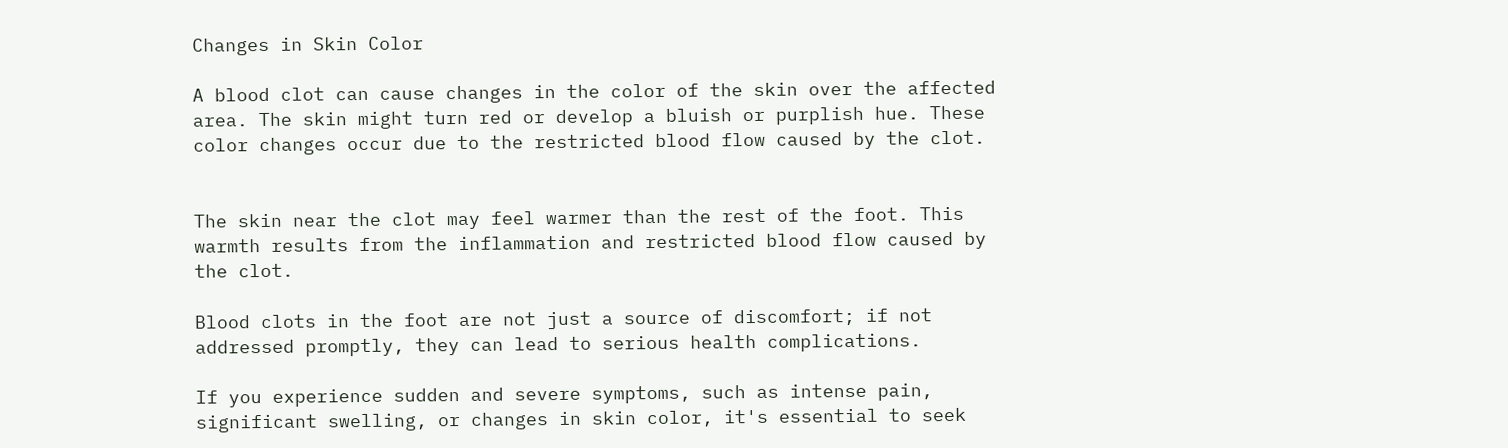Changes in Skin Color

A blood clot can cause changes in the color of the skin over the affected area. The skin might turn red or develop a bluish or purplish hue. These color changes occur due to the restricted blood flow caused by the clot.


The skin near the clot may feel warmer than the rest of the foot. This warmth results from the inflammation and restricted blood flow caused by the clot.

Blood clots in the foot are not just a source of discomfort; if not addressed promptly, they can lead to serious health complications.

If you experience sudden and severe symptoms, such as intense pain, significant swelling, or changes in skin color, it's essential to seek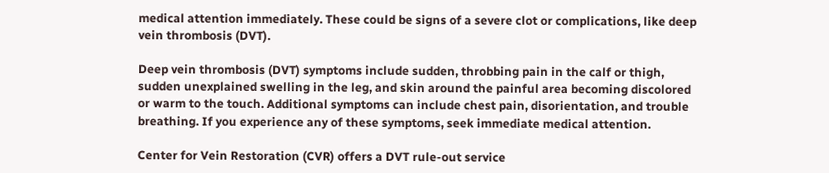medical attention immediately. These could be signs of a severe clot or complications, like deep vein thrombosis (DVT).

Deep vein thrombosis (DVT) symptoms include sudden, throbbing pain in the calf or thigh, sudden unexplained swelling in the leg, and skin around the painful area becoming discolored or warm to the touch. Additional symptoms can include chest pain, disorientation, and trouble breathing. If you experience any of these symptoms, seek immediate medical attention.

Center for Vein Restoration (CVR) offers a DVT rule-out service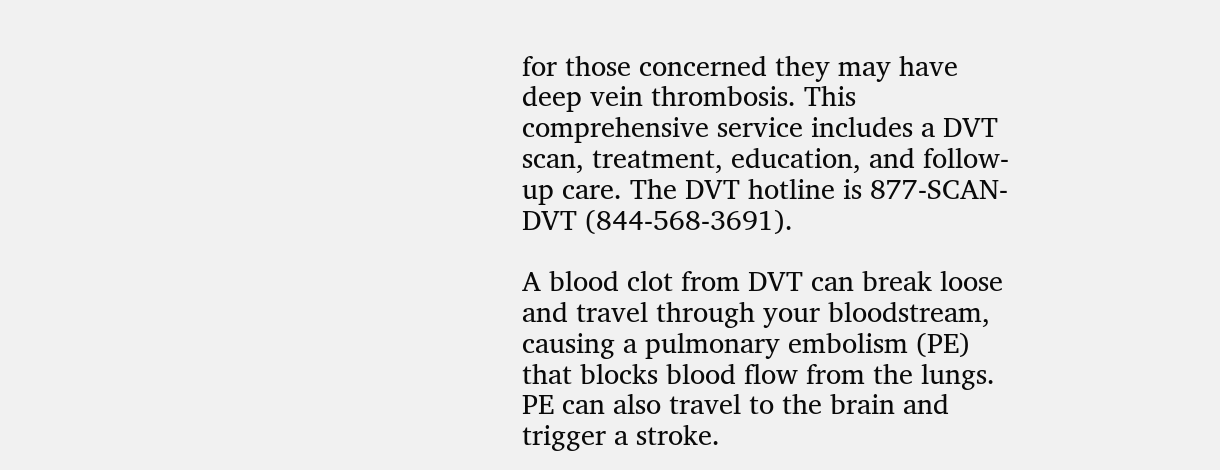for those concerned they may have deep vein thrombosis. This comprehensive service includes a DVT scan, treatment, education, and follow-up care. The DVT hotline is 877-SCAN-DVT (844-568-3691).

A blood clot from DVT can break loose and travel through your bloodstream, causing a pulmonary embolism (PE) that blocks blood flow from the lungs. PE can also travel to the brain and trigger a stroke.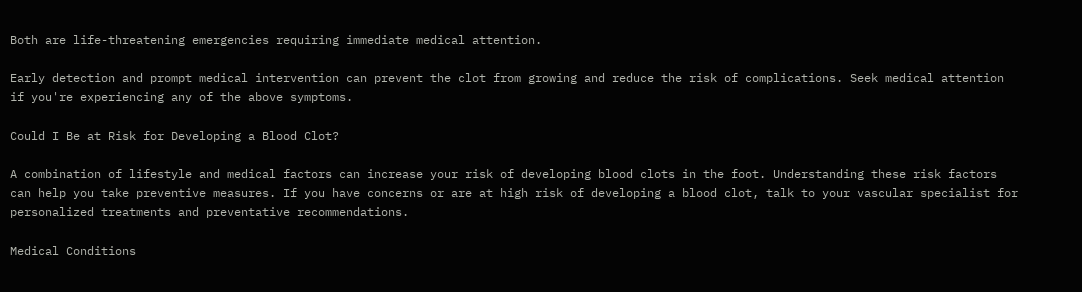Both are life-threatening emergencies requiring immediate medical attention.

Early detection and prompt medical intervention can prevent the clot from growing and reduce the risk of complications. Seek medical attention if you're experiencing any of the above symptoms.

Could I Be at Risk for Developing a Blood Clot?

A combination of lifestyle and medical factors can increase your risk of developing blood clots in the foot. Understanding these risk factors can help you take preventive measures. If you have concerns or are at high risk of developing a blood clot, talk to your vascular specialist for personalized treatments and preventative recommendations.

Medical Conditions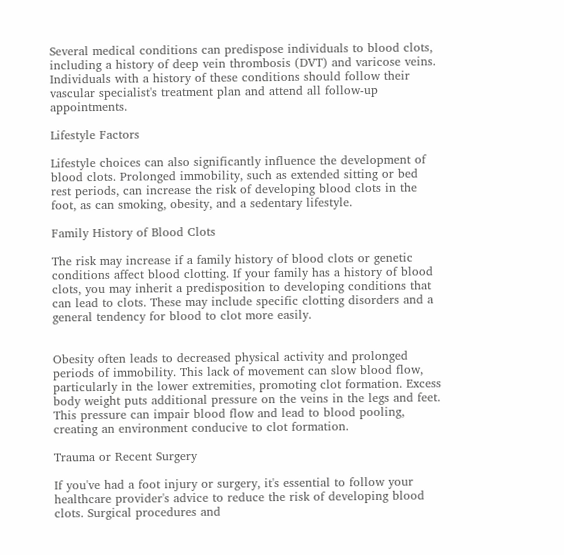Several medical conditions can predispose individuals to blood clots, including a history of deep vein thrombosis (DVT) and varicose veins. Individuals with a history of these conditions should follow their vascular specialist's treatment plan and attend all follow-up appointments.

Lifestyle Factors

Lifestyle choices can also significantly influence the development of blood clots. Prolonged immobility, such as extended sitting or bed rest periods, can increase the risk of developing blood clots in the foot, as can smoking, obesity, and a sedentary lifestyle.

Family History of Blood Clots

The risk may increase if a family history of blood clots or genetic conditions affect blood clotting. If your family has a history of blood clots, you may inherit a predisposition to developing conditions that can lead to clots. These may include specific clotting disorders and a general tendency for blood to clot more easily.


Obesity often leads to decreased physical activity and prolonged periods of immobility. This lack of movement can slow blood flow, particularly in the lower extremities, promoting clot formation. Excess body weight puts additional pressure on the veins in the legs and feet. This pressure can impair blood flow and lead to blood pooling, creating an environment conducive to clot formation.

Trauma or Recent Surgery

If you've had a foot injury or surgery, it's essential to follow your healthcare provider's advice to reduce the risk of developing blood clots. Surgical procedures and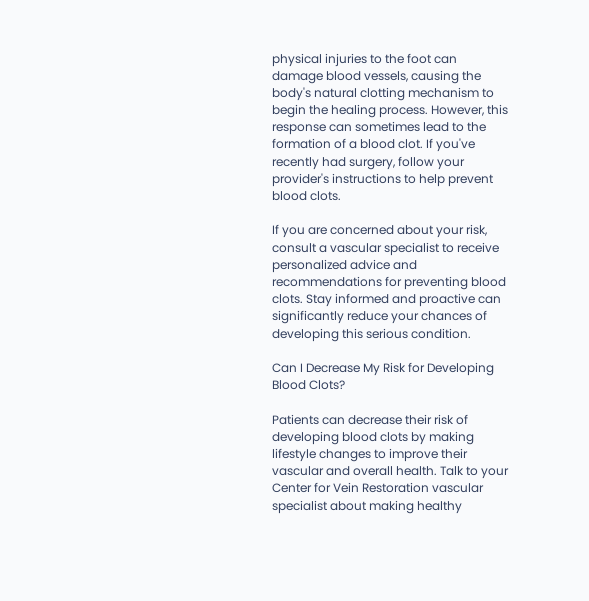physical injuries to the foot can damage blood vessels, causing the body's natural clotting mechanism to begin the healing process. However, this response can sometimes lead to the formation of a blood clot. If you've recently had surgery, follow your provider's instructions to help prevent blood clots.

If you are concerned about your risk, consult a vascular specialist to receive personalized advice and recommendations for preventing blood clots. Stay informed and proactive can significantly reduce your chances of developing this serious condition.

Can I Decrease My Risk for Developing Blood Clots?

Patients can decrease their risk of developing blood clots by making lifestyle changes to improve their vascular and overall health. Talk to your Center for Vein Restoration vascular specialist about making healthy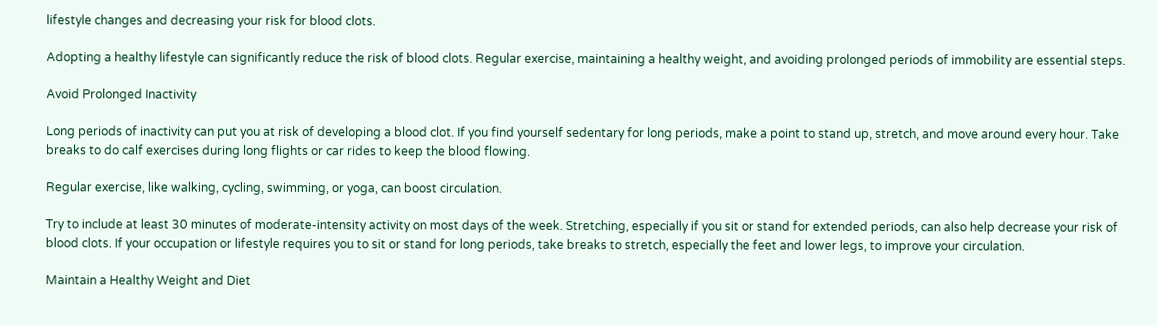lifestyle changes and decreasing your risk for blood clots.

Adopting a healthy lifestyle can significantly reduce the risk of blood clots. Regular exercise, maintaining a healthy weight, and avoiding prolonged periods of immobility are essential steps.

Avoid Prolonged Inactivity

Long periods of inactivity can put you at risk of developing a blood clot. If you find yourself sedentary for long periods, make a point to stand up, stretch, and move around every hour. Take breaks to do calf exercises during long flights or car rides to keep the blood flowing.

Regular exercise, like walking, cycling, swimming, or yoga, can boost circulation.

Try to include at least 30 minutes of moderate-intensity activity on most days of the week. Stretching, especially if you sit or stand for extended periods, can also help decrease your risk of blood clots. If your occupation or lifestyle requires you to sit or stand for long periods, take breaks to stretch, especially the feet and lower legs, to improve your circulation.

Maintain a Healthy Weight and Diet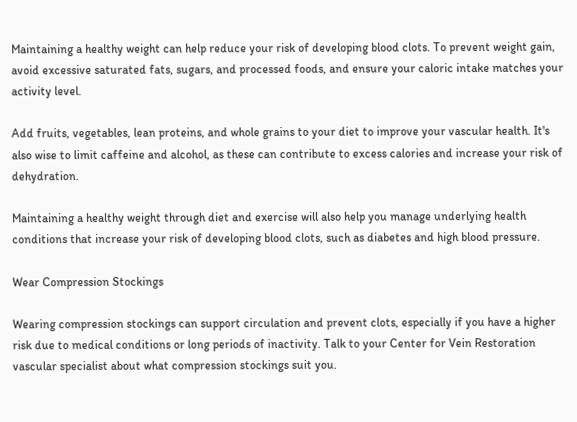Maintaining a healthy weight can help reduce your risk of developing blood clots. To prevent weight gain, avoid excessive saturated fats, sugars, and processed foods, and ensure your caloric intake matches your activity level.

Add fruits, vegetables, lean proteins, and whole grains to your diet to improve your vascular health. It's also wise to limit caffeine and alcohol, as these can contribute to excess calories and increase your risk of dehydration.

Maintaining a healthy weight through diet and exercise will also help you manage underlying health conditions that increase your risk of developing blood clots, such as diabetes and high blood pressure.

Wear Compression Stockings

Wearing compression stockings can support circulation and prevent clots, especially if you have a higher risk due to medical conditions or long periods of inactivity. Talk to your Center for Vein Restoration vascular specialist about what compression stockings suit you.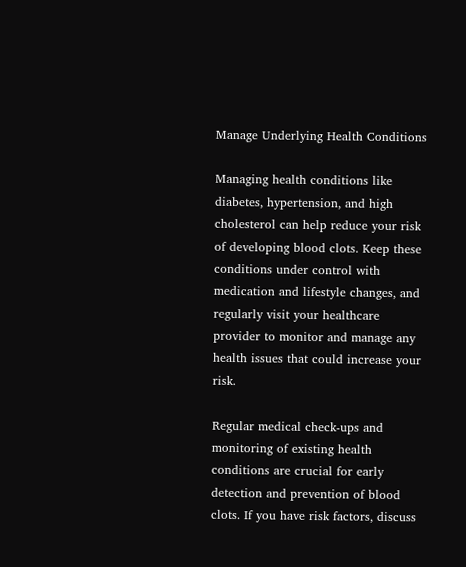Manage Underlying Health Conditions

Managing health conditions like diabetes, hypertension, and high cholesterol can help reduce your risk of developing blood clots. Keep these conditions under control with medication and lifestyle changes, and regularly visit your healthcare provider to monitor and manage any health issues that could increase your risk.

Regular medical check-ups and monitoring of existing health conditions are crucial for early detection and prevention of blood clots. If you have risk factors, discuss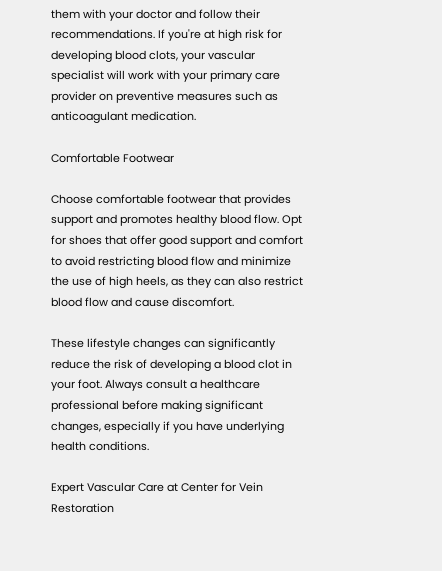them with your doctor and follow their recommendations. If you're at high risk for developing blood clots, your vascular specialist will work with your primary care provider on preventive measures such as anticoagulant medication.

Comfortable Footwear

Choose comfortable footwear that provides support and promotes healthy blood flow. Opt for shoes that offer good support and comfort to avoid restricting blood flow and minimize the use of high heels, as they can also restrict blood flow and cause discomfort.

These lifestyle changes can significantly reduce the risk of developing a blood clot in your foot. Always consult a healthcare professional before making significant changes, especially if you have underlying health conditions.

Expert Vascular Care at Center for Vein Restoration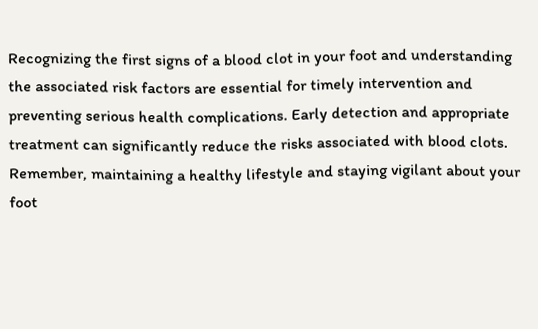Recognizing the first signs of a blood clot in your foot and understanding the associated risk factors are essential for timely intervention and preventing serious health complications. Early detection and appropriate treatment can significantly reduce the risks associated with blood clots. Remember, maintaining a healthy lifestyle and staying vigilant about your foot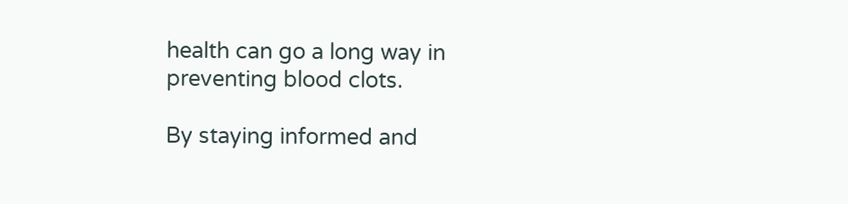health can go a long way in preventing blood clots.

By staying informed and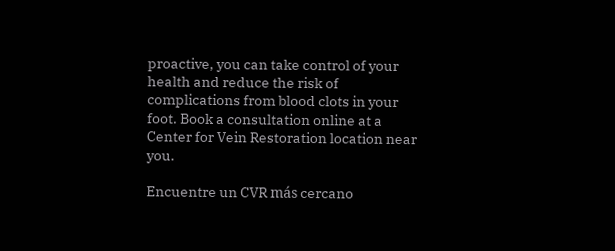proactive, you can take control of your health and reduce the risk of complications from blood clots in your foot. Book a consultation online at a Center for Vein Restoration location near you.

Encuentre un CVR más cercano